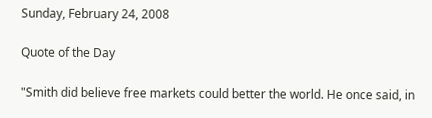Sunday, February 24, 2008

Quote of the Day

"Smith did believe free markets could better the world. He once said, in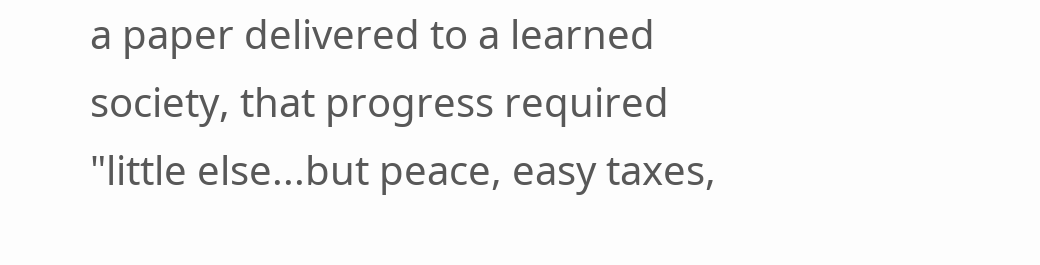a paper delivered to a learned society, that progress required "little else...but peace, easy taxes,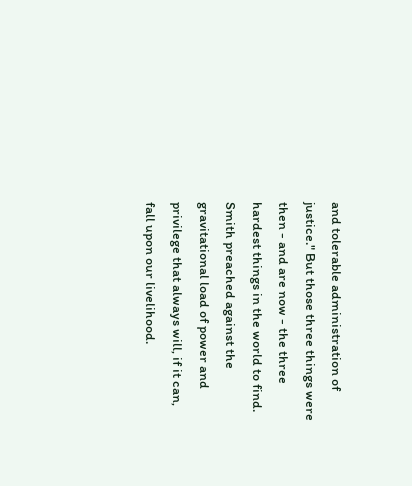and tolerable administration of justice." But those three things were then - and are now - the three hardest things in the world to find. Smith preached against the gravitational load of power and privilege that always will, if it can, fall upon our livelihood.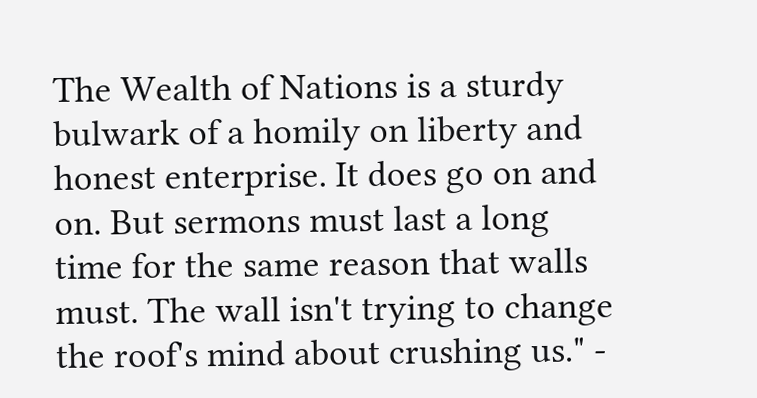The Wealth of Nations is a sturdy bulwark of a homily on liberty and honest enterprise. It does go on and on. But sermons must last a long time for the same reason that walls must. The wall isn't trying to change the roof's mind about crushing us." -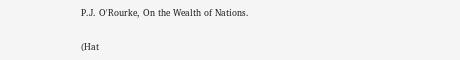P.J. O'Rourke, On the Wealth of Nations.

(Hat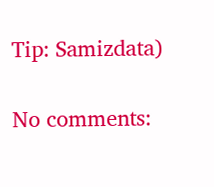Tip: Samizdata)

No comments: